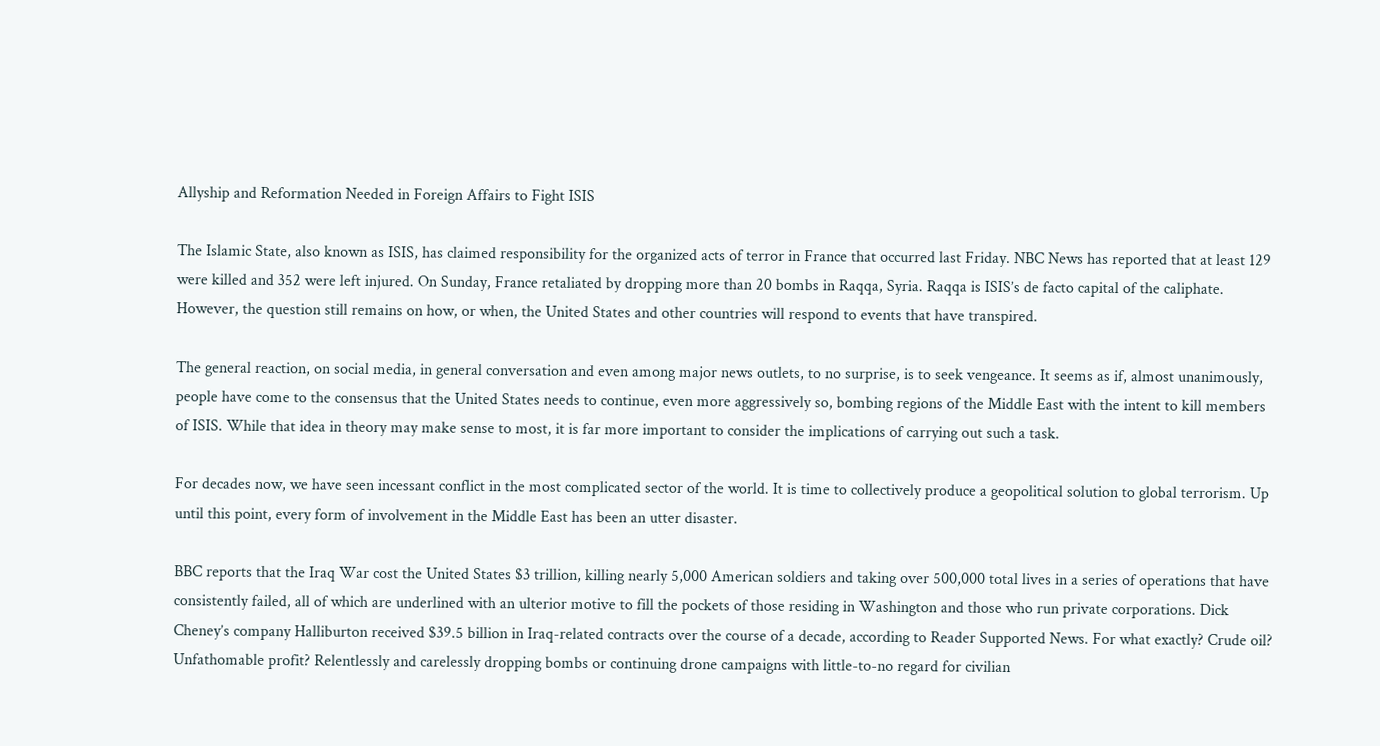Allyship and Reformation Needed in Foreign Affairs to Fight ISIS

The Islamic State, also known as ISIS, has claimed responsibility for the organized acts of terror in France that occurred last Friday. NBC News has reported that at least 129 were killed and 352 were left injured. On Sunday, France retaliated by dropping more than 20 bombs in Raqqa, Syria. Raqqa is ISIS’s de facto capital of the caliphate. However, the question still remains on how, or when, the United States and other countries will respond to events that have transpired.

The general reaction, on social media, in general conversation and even among major news outlets, to no surprise, is to seek vengeance. It seems as if, almost unanimously, people have come to the consensus that the United States needs to continue, even more aggressively so, bombing regions of the Middle East with the intent to kill members of ISIS. While that idea in theory may make sense to most, it is far more important to consider the implications of carrying out such a task.

For decades now, we have seen incessant conflict in the most complicated sector of the world. It is time to collectively produce a geopolitical solution to global terrorism. Up until this point, every form of involvement in the Middle East has been an utter disaster.

BBC reports that the Iraq War cost the United States $3 trillion, killing nearly 5,000 American soldiers and taking over 500,000 total lives in a series of operations that have consistently failed, all of which are underlined with an ulterior motive to fill the pockets of those residing in Washington and those who run private corporations. Dick Cheney’s company Halliburton received $39.5 billion in Iraq-related contracts over the course of a decade, according to Reader Supported News. For what exactly? Crude oil? Unfathomable profit? Relentlessly and carelessly dropping bombs or continuing drone campaigns with little-to-no regard for civilian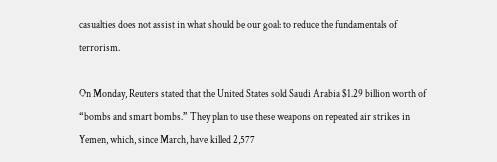casualties does not assist in what should be our goal: to reduce the fundamentals of terrorism.

On Monday, Reuters stated that the United States sold Saudi Arabia $1.29 billion worth of “bombs and smart bombs.” They plan to use these weapons on repeated air strikes in Yemen, which, since March, have killed 2,577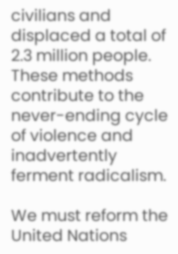civilians and displaced a total of 2.3 million people. These methods contribute to the never-ending cycle of violence and inadvertently ferment radicalism.

We must reform the United Nations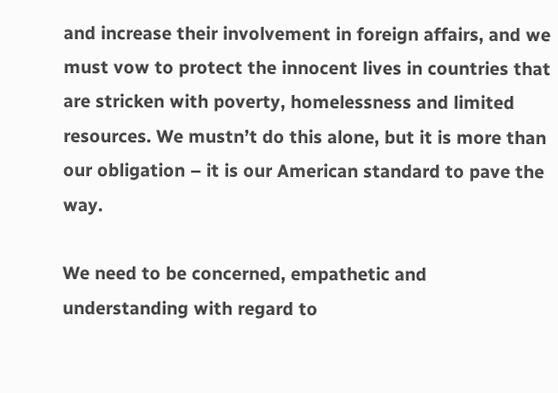and increase their involvement in foreign affairs, and we must vow to protect the innocent lives in countries that are stricken with poverty, homelessness and limited resources. We mustn’t do this alone, but it is more than our obligation – it is our American standard to pave the way.

We need to be concerned, empathetic and understanding with regard to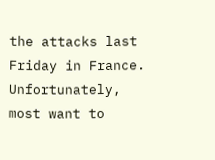the attacks last Friday in France. Unfortunately, most want to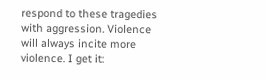respond to these tragedies with aggression. Violence will always incite more violence. I get it: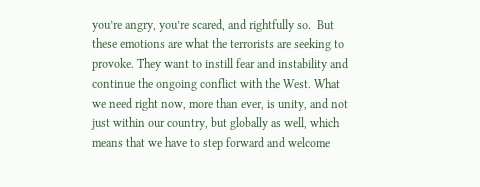you’re angry, you’re scared, and rightfully so.  But these emotions are what the terrorists are seeking to provoke. They want to instill fear and instability and continue the ongoing conflict with the West. What we need right now, more than ever, is unity, and not just within our country, but globally as well, which means that we have to step forward and welcome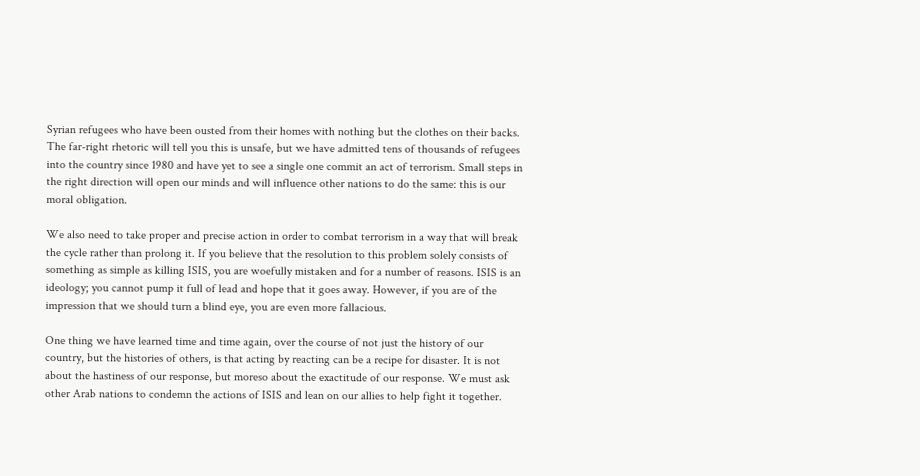Syrian refugees who have been ousted from their homes with nothing but the clothes on their backs. The far-right rhetoric will tell you this is unsafe, but we have admitted tens of thousands of refugees into the country since 1980 and have yet to see a single one commit an act of terrorism. Small steps in the right direction will open our minds and will influence other nations to do the same: this is our moral obligation.

We also need to take proper and precise action in order to combat terrorism in a way that will break the cycle rather than prolong it. If you believe that the resolution to this problem solely consists of something as simple as killing ISIS, you are woefully mistaken and for a number of reasons. ISIS is an ideology; you cannot pump it full of lead and hope that it goes away. However, if you are of the impression that we should turn a blind eye, you are even more fallacious.

One thing we have learned time and time again, over the course of not just the history of our country, but the histories of others, is that acting by reacting can be a recipe for disaster. It is not about the hastiness of our response, but moreso about the exactitude of our response. We must ask other Arab nations to condemn the actions of ISIS and lean on our allies to help fight it together.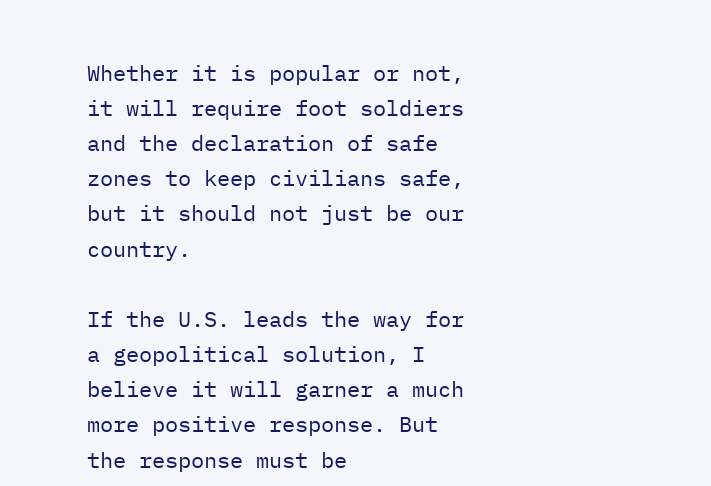Whether it is popular or not, it will require foot soldiers and the declaration of safe zones to keep civilians safe, but it should not just be our country.

If the U.S. leads the way for a geopolitical solution, I believe it will garner a much more positive response. But the response must be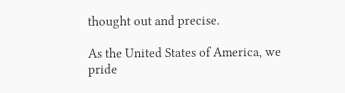thought out and precise.

As the United States of America, we pride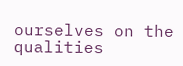ourselves on the qualities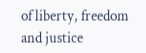of liberty, freedom and justice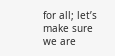for all; let’s make sure we are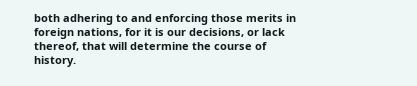both adhering to and enforcing those merits in foreign nations, for it is our decisions, or lack thereof, that will determine the course of history.